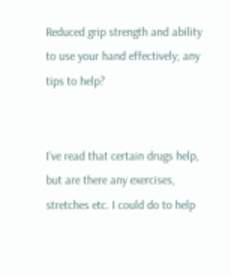Reduced grip strength and ability to use your hand effectively; any tips to help?


I’ve read that certain drugs help, but are there any exercises, stretches etc. I could do to help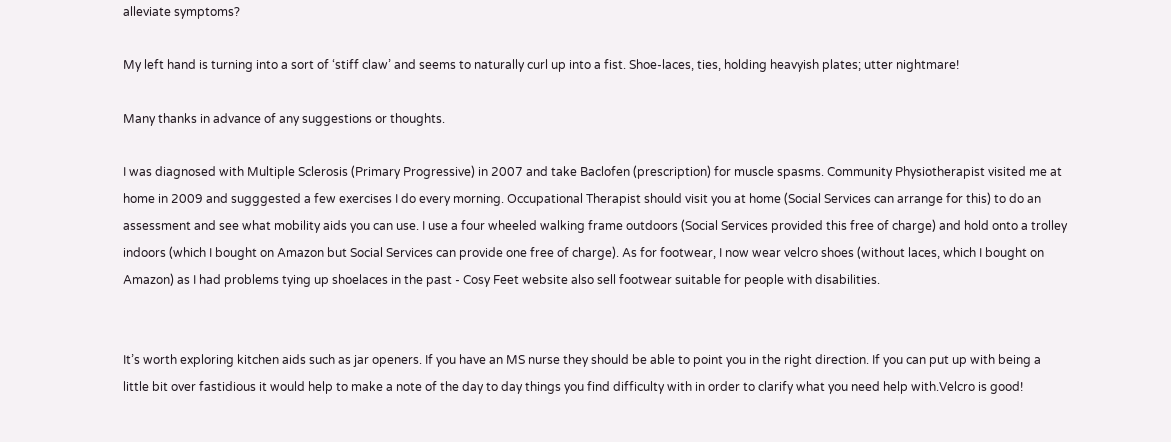alleviate symptoms?

My left hand is turning into a sort of ‘stiff claw’ and seems to naturally curl up into a fist. Shoe-laces, ties, holding heavyish plates; utter nightmare!

Many thanks in advance of any suggestions or thoughts.

I was diagnosed with Multiple Sclerosis (Primary Progressive) in 2007 and take Baclofen (prescription) for muscle spasms. Community Physiotherapist visited me at home in 2009 and sugggested a few exercises I do every morning. Occupational Therapist should visit you at home (Social Services can arrange for this) to do an assessment and see what mobility aids you can use. I use a four wheeled walking frame outdoors (Social Services provided this free of charge) and hold onto a trolley indoors (which I bought on Amazon but Social Services can provide one free of charge). As for footwear, I now wear velcro shoes (without laces, which I bought on Amazon) as I had problems tying up shoelaces in the past - Cosy Feet website also sell footwear suitable for people with disabilities.


It’s worth exploring kitchen aids such as jar openers. If you have an MS nurse they should be able to point you in the right direction. If you can put up with being a little bit over fastidious it would help to make a note of the day to day things you find difficulty with in order to clarify what you need help with.Velcro is good!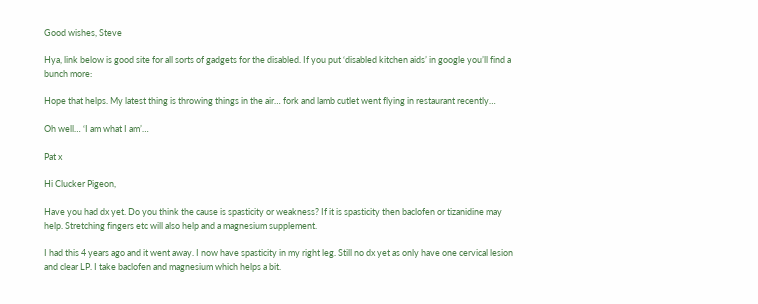Good wishes, Steve

Hya, link below is good site for all sorts of gadgets for the disabled. If you put ‘disabled kitchen aids’ in google you’ll find a bunch more:

Hope that helps. My latest thing is throwing things in the air… fork and lamb cutlet went flying in restaurant recently…

Oh well… ‘I am what I am’…

Pat x

Hi Clucker Pigeon,

Have you had dx yet. Do you think the cause is spasticity or weakness? If it is spasticity then baclofen or tizanidine may help. Stretching fingers etc will also help and a magnesium supplement.

I had this 4 years ago and it went away. I now have spasticity in my right leg. Still no dx yet as only have one cervical lesion and clear LP. I take baclofen and magnesium which helps a bit.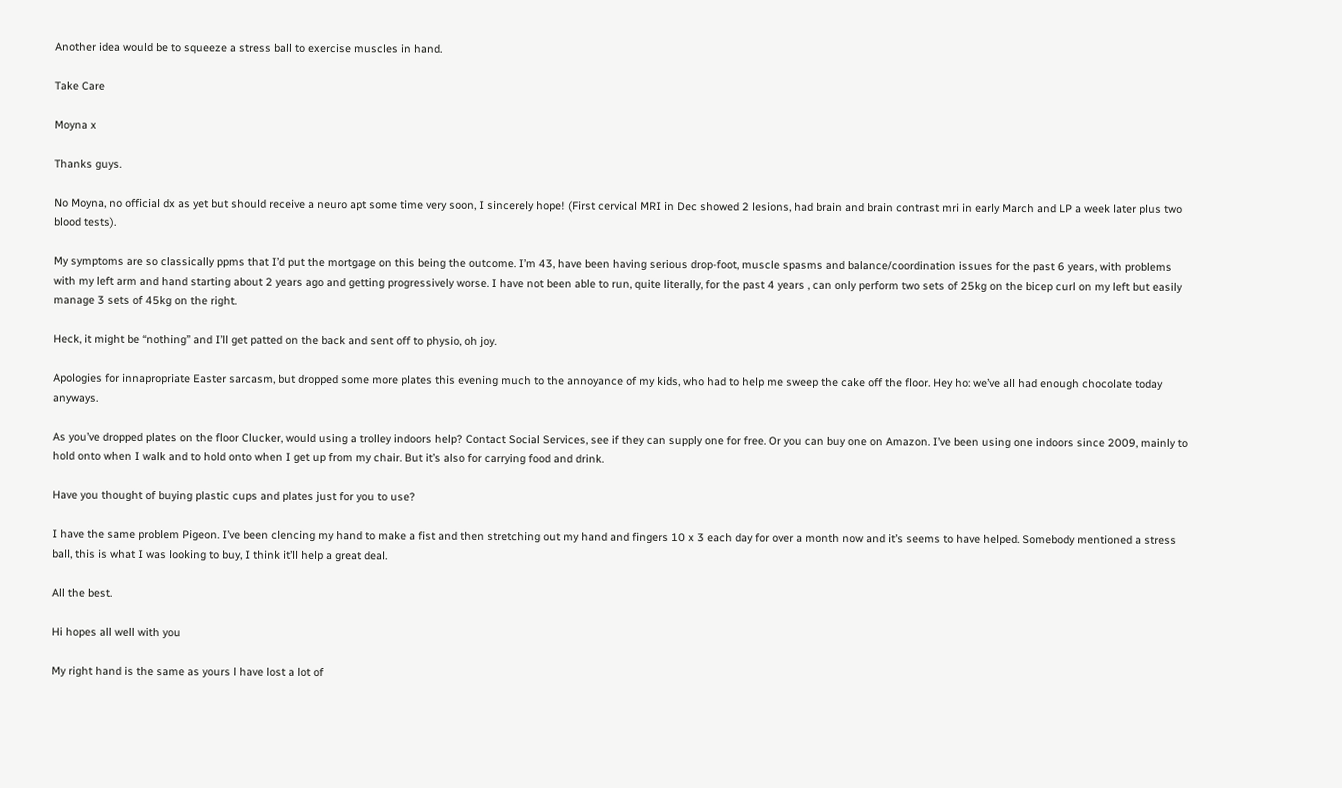Another idea would be to squeeze a stress ball to exercise muscles in hand.

Take Care

Moyna x

Thanks guys.

No Moyna, no official dx as yet but should receive a neuro apt some time very soon, I sincerely hope! (First cervical MRI in Dec showed 2 lesions, had brain and brain contrast mri in early March and LP a week later plus two blood tests).

My symptoms are so classically ppms that I’d put the mortgage on this being the outcome. I’m 43, have been having serious drop-foot, muscle spasms and balance/coordination issues for the past 6 years, with problems with my left arm and hand starting about 2 years ago and getting progressively worse. I have not been able to run, quite literally, for the past 4 years , can only perform two sets of 25kg on the bicep curl on my left but easily manage 3 sets of 45kg on the right.

Heck, it might be “nothing” and I’ll get patted on the back and sent off to physio, oh joy.

Apologies for innapropriate Easter sarcasm, but dropped some more plates this evening much to the annoyance of my kids, who had to help me sweep the cake off the floor. Hey ho: we’ve all had enough chocolate today anyways.

As you’ve dropped plates on the floor Clucker, would using a trolley indoors help? Contact Social Services, see if they can supply one for free. Or you can buy one on Amazon. I’ve been using one indoors since 2009, mainly to hold onto when I walk and to hold onto when I get up from my chair. But it’s also for carrying food and drink.

Have you thought of buying plastic cups and plates just for you to use?

I have the same problem Pigeon. I’ve been clencing my hand to make a fist and then stretching out my hand and fingers 10 x 3 each day for over a month now and it’s seems to have helped. Somebody mentioned a stress ball, this is what I was looking to buy, I think it’ll help a great deal.

All the best.

Hi hopes all well with you

My right hand is the same as yours l have lost a lot of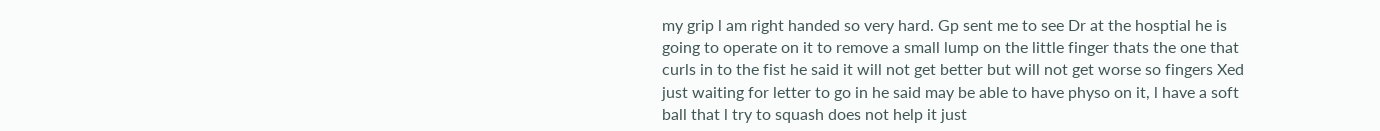my grip l am right handed so very hard. Gp sent me to see Dr at the hosptial he is going to operate on it to remove a small lump on the little finger thats the one that curls in to the fist he said it will not get better but will not get worse so fingers Xed just waiting for letter to go in he said may be able to have physo on it, l have a soft ball that l try to squash does not help it just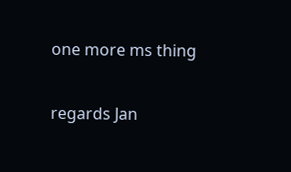one more ms thing

regards Jan